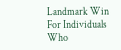Landmark Win For Individuals Who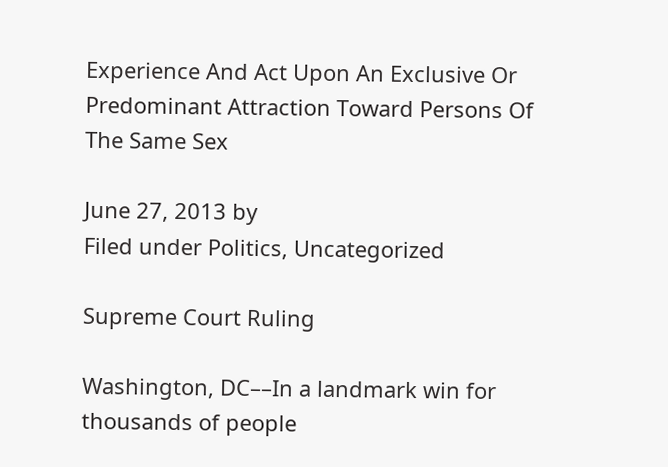Experience And Act Upon An Exclusive Or Predominant Attraction Toward Persons Of The Same Sex

June 27, 2013 by
Filed under Politics, Uncategorized

Supreme Court Ruling

Washington, DC––In a landmark win for thousands of people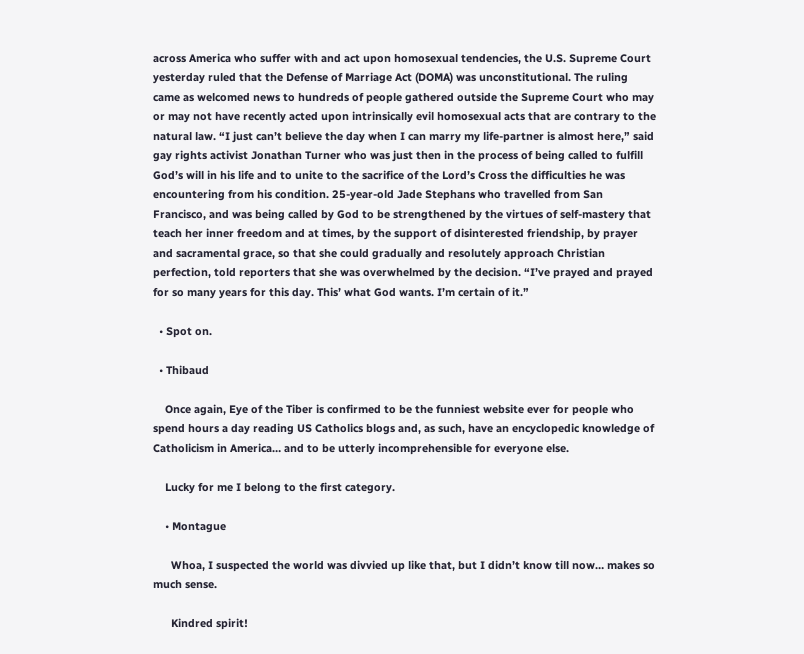across America who suffer with and act upon homosexual tendencies, the U.S. Supreme Court yesterday ruled that the Defense of Marriage Act (DOMA) was unconstitutional. The ruling came as welcomed news to hundreds of people gathered outside the Supreme Court who may or may not have recently acted upon intrinsically evil homosexual acts that are contrary to the natural law. “I just can’t believe the day when I can marry my life-partner is almost here,” said gay rights activist Jonathan Turner who was just then in the process of being called to fulfill God’s will in his life and to unite to the sacrifice of the Lord’s Cross the difficulties he was encountering from his condition. 25-year-old Jade Stephans who travelled from San Francisco, and was being called by God to be strengthened by the virtues of self-mastery that teach her inner freedom and at times, by the support of disinterested friendship, by prayer and sacramental grace, so that she could gradually and resolutely approach Christian perfection, told reporters that she was overwhelmed by the decision. “I’ve prayed and prayed for so many years for this day. This’ what God wants. I’m certain of it.”

  • Spot on.

  • Thibaud

    Once again, Eye of the Tiber is confirmed to be the funniest website ever for people who spend hours a day reading US Catholics blogs and, as such, have an encyclopedic knowledge of Catholicism in America… and to be utterly incomprehensible for everyone else.

    Lucky for me I belong to the first category.

    • Montague

      Whoa, I suspected the world was divvied up like that, but I didn’t know till now… makes so much sense.

      Kindred spirit!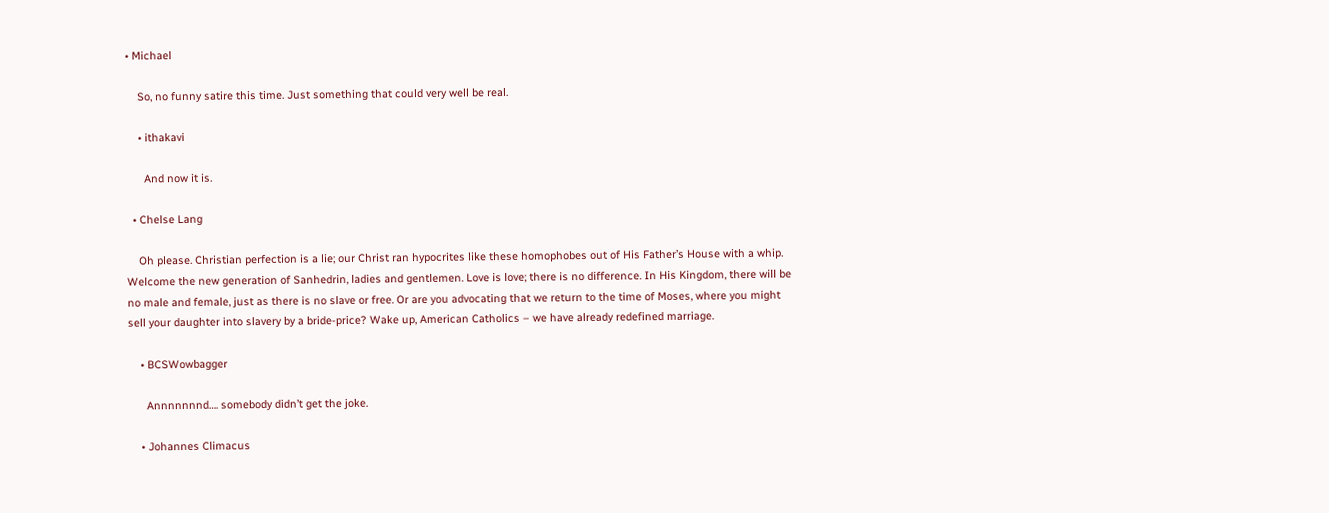• Michael

    So, no funny satire this time. Just something that could very well be real.

    • ithakavi

      And now it is.

  • Chelse Lang

    Oh please. Christian perfection is a lie; our Christ ran hypocrites like these homophobes out of His Father’s House with a whip. Welcome the new generation of Sanhedrin, ladies and gentlemen. Love is love; there is no difference. In His Kingdom, there will be no male and female, just as there is no slave or free. Or are you advocating that we return to the time of Moses, where you might sell your daughter into slavery by a bride-price? Wake up, American Catholics – we have already redefined marriage.

    • BCSWowbagger

      Annnnnnnd…. somebody didn’t get the joke.

    • Johannes Climacus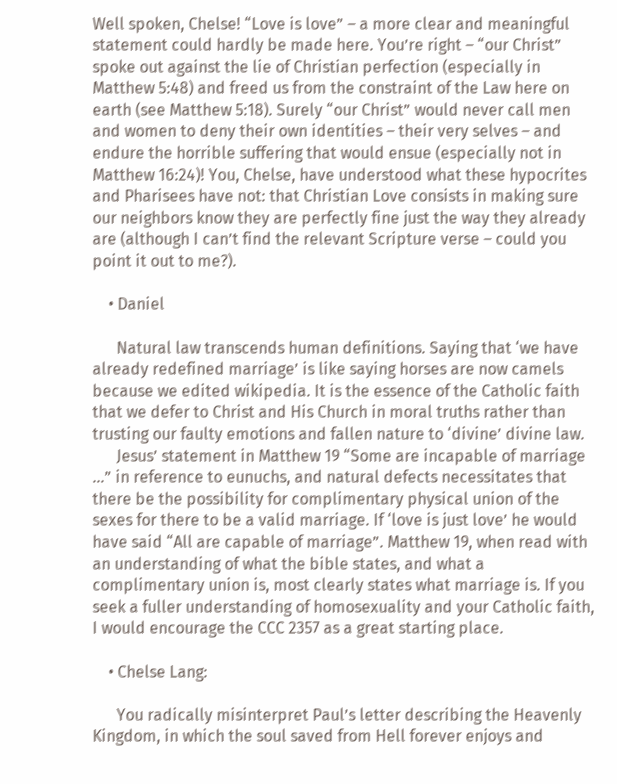Well spoken, Chelse! “Love is love” – a more clear and meaningful statement could hardly be made here. You’re right – “our Christ” spoke out against the lie of Christian perfection (especially in Matthew 5:48) and freed us from the constraint of the Law here on earth (see Matthew 5:18). Surely “our Christ” would never call men and women to deny their own identities – their very selves – and endure the horrible suffering that would ensue (especially not in Matthew 16:24)! You, Chelse, have understood what these hypocrites and Pharisees have not: that Christian Love consists in making sure our neighbors know they are perfectly fine just the way they already are (although I can’t find the relevant Scripture verse – could you point it out to me?).

    • Daniel

      Natural law transcends human definitions. Saying that ‘we have already redefined marriage’ is like saying horses are now camels because we edited wikipedia. It is the essence of the Catholic faith that we defer to Christ and His Church in moral truths rather than trusting our faulty emotions and fallen nature to ‘divine’ divine law.
      Jesus’ statement in Matthew 19 “Some are incapable of marriage …” in reference to eunuchs, and natural defects necessitates that there be the possibility for complimentary physical union of the sexes for there to be a valid marriage. If ‘love is just love’ he would have said “All are capable of marriage”. Matthew 19, when read with an understanding of what the bible states, and what a complimentary union is, most clearly states what marriage is. If you seek a fuller understanding of homosexuality and your Catholic faith, I would encourage the CCC 2357 as a great starting place.

    • Chelse Lang:

      You radically misinterpret Paul’s letter describing the Heavenly Kingdom, in which the soul saved from Hell forever enjoys and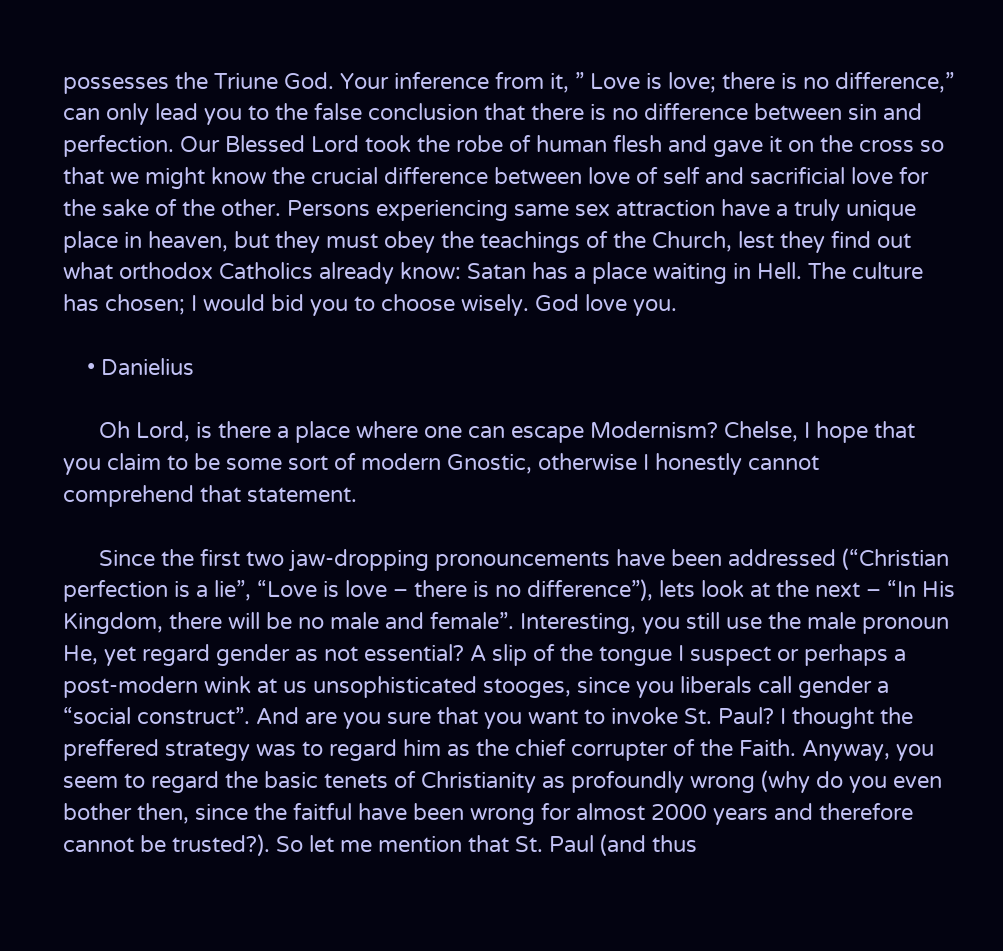possesses the Triune God. Your inference from it, ” Love is love; there is no difference,” can only lead you to the false conclusion that there is no difference between sin and perfection. Our Blessed Lord took the robe of human flesh and gave it on the cross so that we might know the crucial difference between love of self and sacrificial love for the sake of the other. Persons experiencing same sex attraction have a truly unique place in heaven, but they must obey the teachings of the Church, lest they find out what orthodox Catholics already know: Satan has a place waiting in Hell. The culture has chosen; I would bid you to choose wisely. God love you.

    • Danielius

      Oh Lord, is there a place where one can escape Modernism? Chelse, I hope that you claim to be some sort of modern Gnostic, otherwise I honestly cannot comprehend that statement.

      Since the first two jaw-dropping pronouncements have been addressed (“Christian perfection is a lie”, “Love is love – there is no difference”), lets look at the next – “In His Kingdom, there will be no male and female”. Interesting, you still use the male pronoun He, yet regard gender as not essential? A slip of the tongue I suspect or perhaps a post-modern wink at us unsophisticated stooges, since you liberals call gender a “social construct”. And are you sure that you want to invoke St. Paul? I thought the preffered strategy was to regard him as the chief corrupter of the Faith. Anyway, you seem to regard the basic tenets of Christianity as profoundly wrong (why do you even bother then, since the faitful have been wrong for almost 2000 years and therefore cannot be trusted?). So let me mention that St. Paul (and thus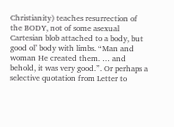Christianity) teaches resurrection of the BODY, not of some asexual Cartesian blob attached to a body, but good ol’ body with limbs. “Man and woman He created them. … and behold, it was very good.”. Or perhaps a selective quotation from Letter to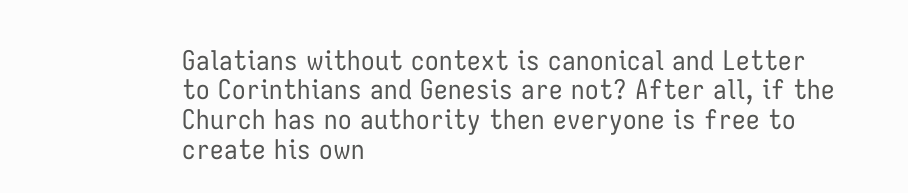Galatians without context is canonical and Letter to Corinthians and Genesis are not? After all, if the Church has no authority then everyone is free to create his own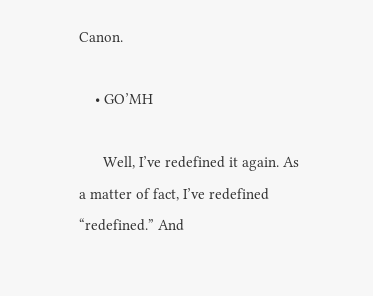Canon.

    • GO’MH

      Well, I’ve redefined it again. As a matter of fact, I’ve redefined “redefined.” And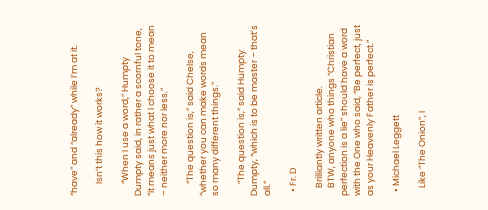“have” and “already” while I’m at it.

      Isn’t this how it works?

      “When I use a word,” Humpty Dumpty said, in rather a scornful tone, “it means just what I choose it to mean – neither more nor less.”

      “The question is,” said Chelse, “whether you can make words mean so many different things.”

      “The question is,” said Humpty Dumpty, “which is to be master – that’s all.”

  • Fr. D

    Brilliantly written article.
    BTW, anyone who things “Christian perfection is a lie” should have a word with the One who said, “Be perfect, just as your Heavenly Father is perfect.”

  • Michael Leggett

    Like “The Onion”, I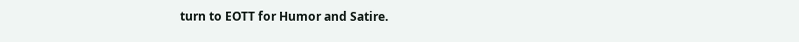turn to EOTT for Humor and Satire.